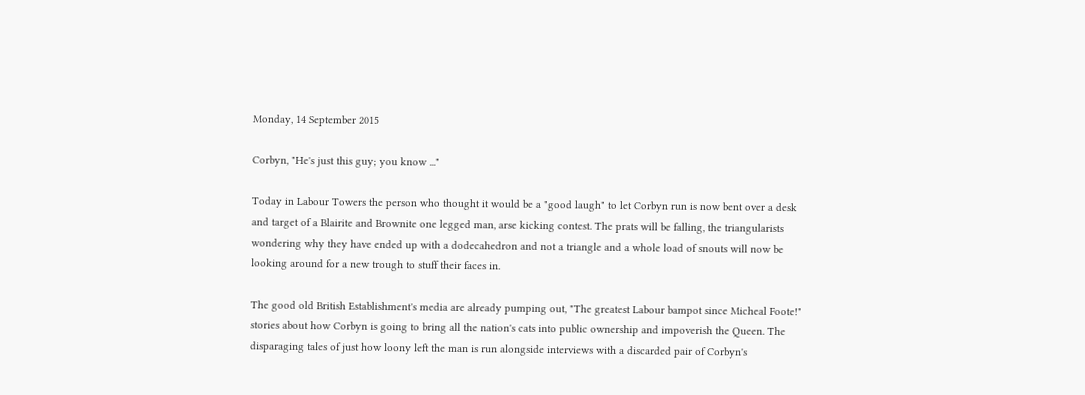Monday, 14 September 2015

Corbyn, "He's just this guy; you know ..."

Today in Labour Towers the person who thought it would be a "good laugh" to let Corbyn run is now bent over a desk and target of a Blairite and Brownite one legged man, arse kicking contest. The prats will be falling, the triangularists wondering why they have ended up with a dodecahedron and not a triangle and a whole load of snouts will now be looking around for a new trough to stuff their faces in.

The good old British Establishment's media are already pumping out, "The greatest Labour bampot since Micheal Foote!" stories about how Corbyn is going to bring all the nation's cats into public ownership and impoverish the Queen. The disparaging tales of just how loony left the man is run alongside interviews with a discarded pair of Corbyn's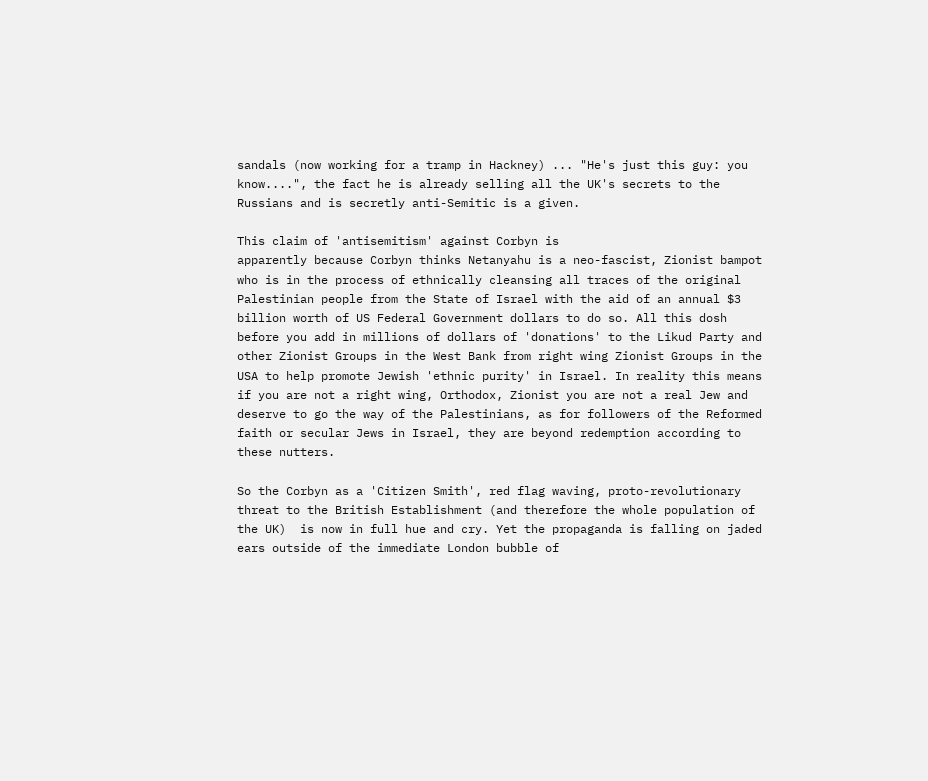sandals (now working for a tramp in Hackney) ... "He's just this guy: you know....", the fact he is already selling all the UK's secrets to the Russians and is secretly anti-Semitic is a given.

This claim of 'antisemitism' against Corbyn is
apparently because Corbyn thinks Netanyahu is a neo-fascist, Zionist bampot who is in the process of ethnically cleansing all traces of the original Palestinian people from the State of Israel with the aid of an annual $3 billion worth of US Federal Government dollars to do so. All this dosh before you add in millions of dollars of 'donations' to the Likud Party and other Zionist Groups in the West Bank from right wing Zionist Groups in the USA to help promote Jewish 'ethnic purity' in Israel. In reality this means if you are not a right wing, Orthodox, Zionist you are not a real Jew and deserve to go the way of the Palestinians, as for followers of the Reformed faith or secular Jews in Israel, they are beyond redemption according to these nutters.

So the Corbyn as a 'Citizen Smith', red flag waving, proto-revolutionary threat to the British Establishment (and therefore the whole population of the UK)  is now in full hue and cry. Yet the propaganda is falling on jaded ears outside of the immediate London bubble of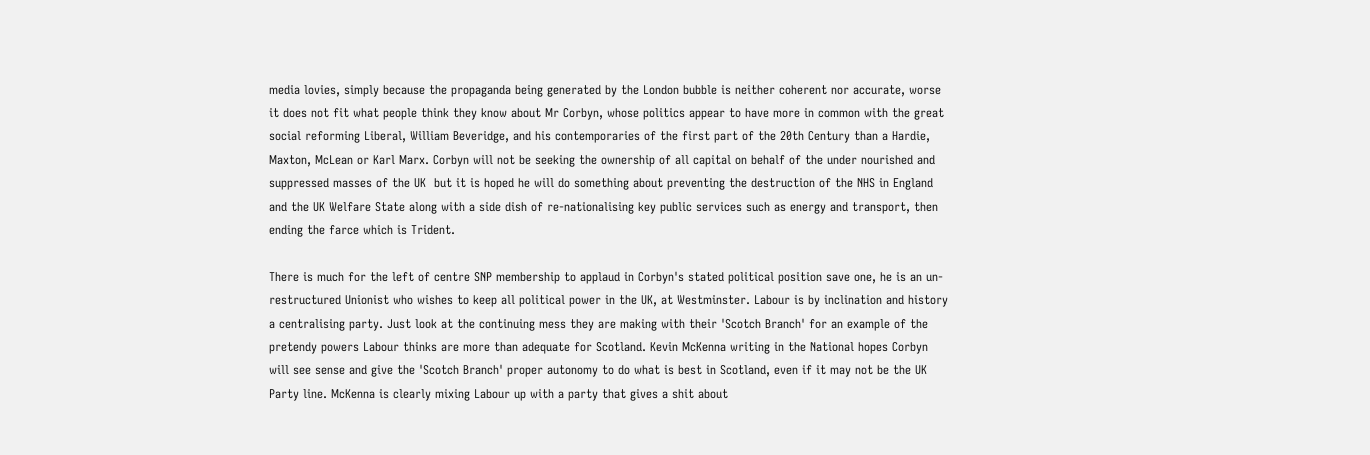media lovies, simply because the propaganda being generated by the London bubble is neither coherent nor accurate, worse it does not fit what people think they know about Mr Corbyn, whose politics appear to have more in common with the great social reforming Liberal, William Beveridge, and his contemporaries of the first part of the 20th Century than a Hardie, Maxton, McLean or Karl Marx. Corbyn will not be seeking the ownership of all capital on behalf of the under nourished and suppressed masses of the UK  but it is hoped he will do something about preventing the destruction of the NHS in England and the UK Welfare State along with a side dish of re-nationalising key public services such as energy and transport, then ending the farce which is Trident.

There is much for the left of centre SNP membership to applaud in Corbyn's stated political position save one, he is an un-restructured Unionist who wishes to keep all political power in the UK, at Westminster. Labour is by inclination and history a centralising party. Just look at the continuing mess they are making with their 'Scotch Branch' for an example of the pretendy powers Labour thinks are more than adequate for Scotland. Kevin McKenna writing in the National hopes Corbyn will see sense and give the 'Scotch Branch' proper autonomy to do what is best in Scotland, even if it may not be the UK Party line. McKenna is clearly mixing Labour up with a party that gives a shit about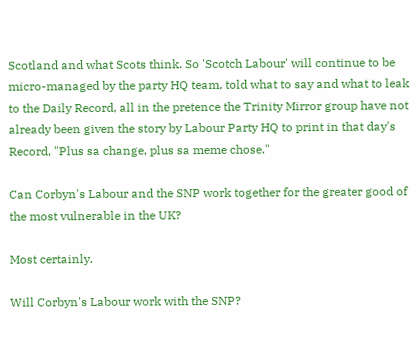Scotland and what Scots think. So 'Scotch Labour' will continue to be micro-managed by the party HQ team, told what to say and what to leak to the Daily Record, all in the pretence the Trinity Mirror group have not already been given the story by Labour Party HQ to print in that day's Record, "Plus sa change, plus sa meme chose."

Can Corbyn's Labour and the SNP work together for the greater good of the most vulnerable in the UK?

Most certainly.

Will Corbyn's Labour work with the SNP?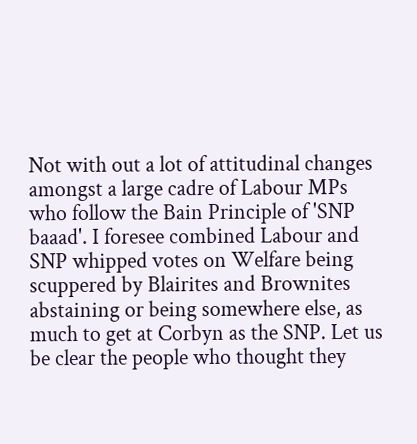Not with out a lot of attitudinal changes amongst a large cadre of Labour MPs who follow the Bain Principle of 'SNP baaad'. I foresee combined Labour and SNP whipped votes on Welfare being scuppered by Blairites and Brownites abstaining or being somewhere else, as much to get at Corbyn as the SNP. Let us be clear the people who thought they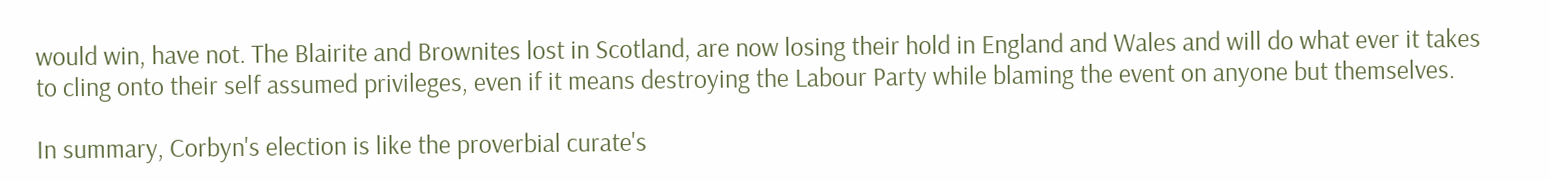would win, have not. The Blairite and Brownites lost in Scotland, are now losing their hold in England and Wales and will do what ever it takes to cling onto their self assumed privileges, even if it means destroying the Labour Party while blaming the event on anyone but themselves.

In summary, Corbyn's election is like the proverbial curate's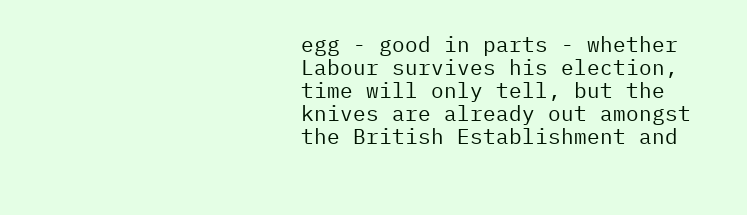egg - good in parts - whether Labour survives his election, time will only tell, but the knives are already out amongst the British Establishment and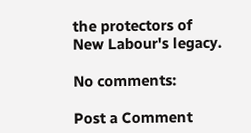the protectors of New Labour's legacy.

No comments:

Post a Comment